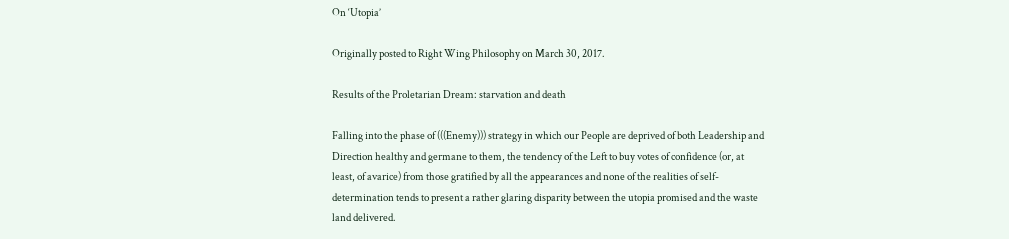On ‘Utopia’

Originally posted to Right Wing Philosophy on March 30, 2017.

Results of the Proletarian Dream: starvation and death

Falling into the phase of (((Enemy))) strategy in which our People are deprived of both Leadership and Direction healthy and germane to them, the tendency of the Left to buy votes of confidence (or, at least, of avarice) from those gratified by all the appearances and none of the realities of self-determination tends to present a rather glaring disparity between the utopia promised and the waste land delivered.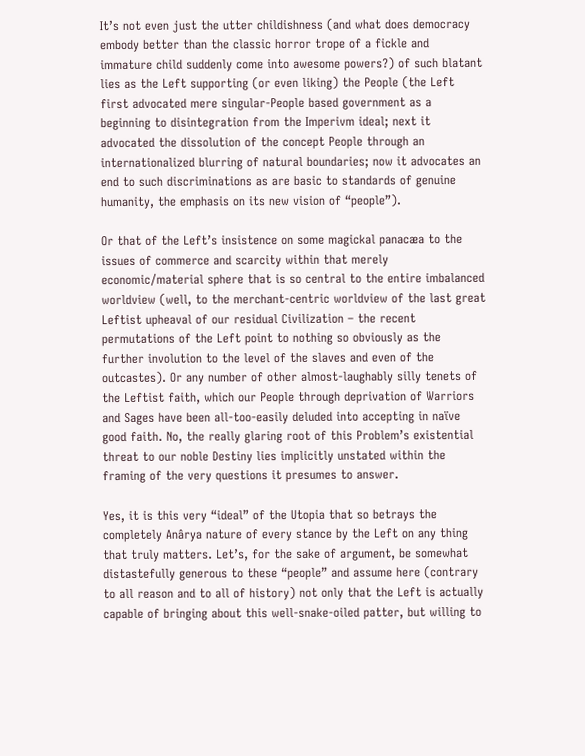It’s not even just the utter childishness (and what does democracy embody better than the classic horror trope of a fickle and immature child suddenly come into awesome powers?) of such blatant lies as the Left supporting (or even liking) the People (the Left first advocated mere singular-People based government as a beginning to disintegration from the Imperivm ideal; next it advocated the dissolution of the concept People through an internationalized blurring of natural boundaries; now it advocates an end to such discriminations as are basic to standards of genuine humanity, the emphasis on its new vision of “people”).

Or that of the Left’s insistence on some magickal panacæa to the issues of commerce and scarcity within that merely economic/material sphere that is so central to the entire imbalanced worldview (well, to the merchant-centric worldview of the last great Leftist upheaval of our residual Civilization – the recent permutations of the Left point to nothing so obviously as the further involution to the level of the slaves and even of the outcastes). Or any number of other almost-laughably silly tenets of the Leftist faith, which our People through deprivation of Warriors and Sages have been all-too-easily deluded into accepting in naïve good faith. No, the really glaring root of this Problem’s existential threat to our noble Destiny lies implicitly unstated within the framing of the very questions it presumes to answer.

Yes, it is this very “ideal” of the Utopia that so betrays the completely Anârya nature of every stance by the Left on any thing that truly matters. Let’s, for the sake of argument, be somewhat distastefully generous to these “people” and assume here (contrary to all reason and to all of history) not only that the Left is actually capable of bringing about this well-snake-oiled patter, but willing to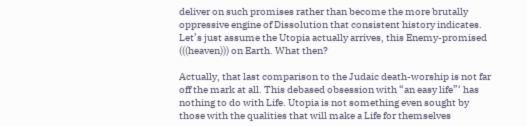deliver on such promises rather than become the more brutally oppressive engine of Dissolution that consistent history indicates. Let’s just assume the Utopia actually arrives, this Enemy-promised (((heaven))) on Earth. What then?

Actually, that last comparison to the Judaic death-worship is not far off the mark at all. This debased obsession with “an easy life”‘ has nothing to do with Life. Utopia is not something even sought by those with the qualities that will make a Life for themselves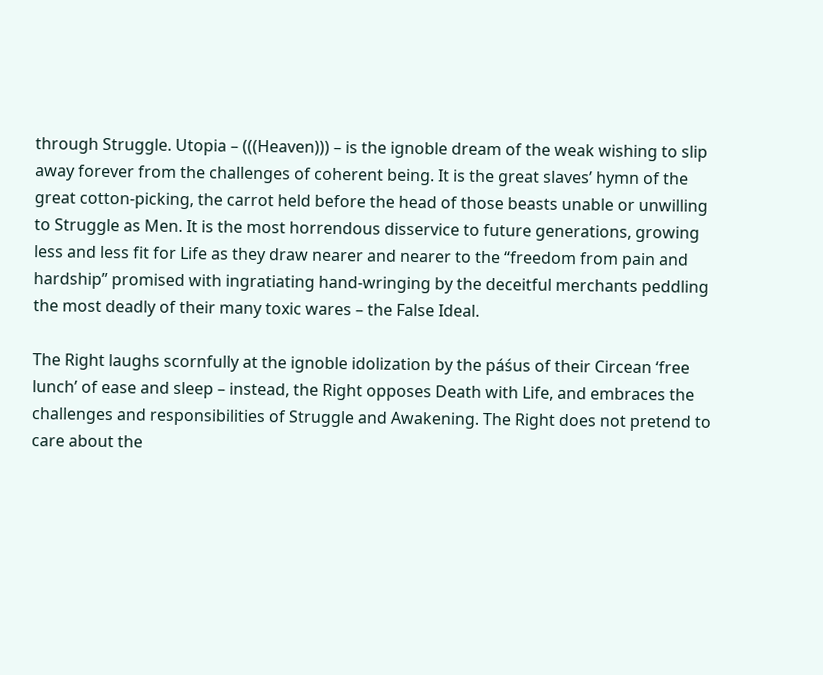through Struggle. Utopia – (((Heaven))) – is the ignoble dream of the weak wishing to slip away forever from the challenges of coherent being. It is the great slaves’ hymn of the great cotton-picking, the carrot held before the head of those beasts unable or unwilling to Struggle as Men. It is the most horrendous disservice to future generations, growing less and less fit for Life as they draw nearer and nearer to the “freedom from pain and hardship” promised with ingratiating hand-wringing by the deceitful merchants peddling the most deadly of their many toxic wares – the False Ideal.

The Right laughs scornfully at the ignoble idolization by the páśus of their Circean ‘free lunch’ of ease and sleep – instead, the Right opposes Death with Life, and embraces the challenges and responsibilities of Struggle and Awakening. The Right does not pretend to care about the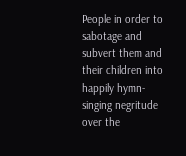People in order to sabotage and subvert them and their children into happily hymn-singing negritude over the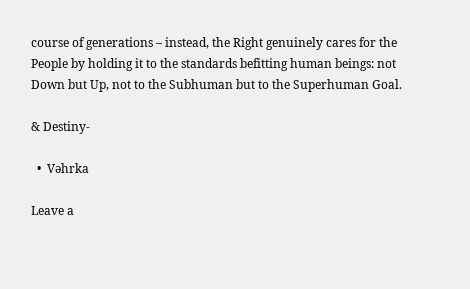course of generations – instead, the Right genuinely cares for the People by holding it to the standards befitting human beings: not Down but Up, not to the Subhuman but to the Superhuman Goal.

& Destiny-

  •  Vəhrka

Leave a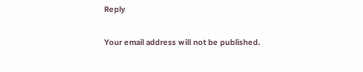Reply

Your email address will not be published.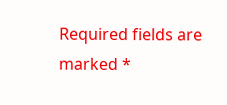Required fields are marked *